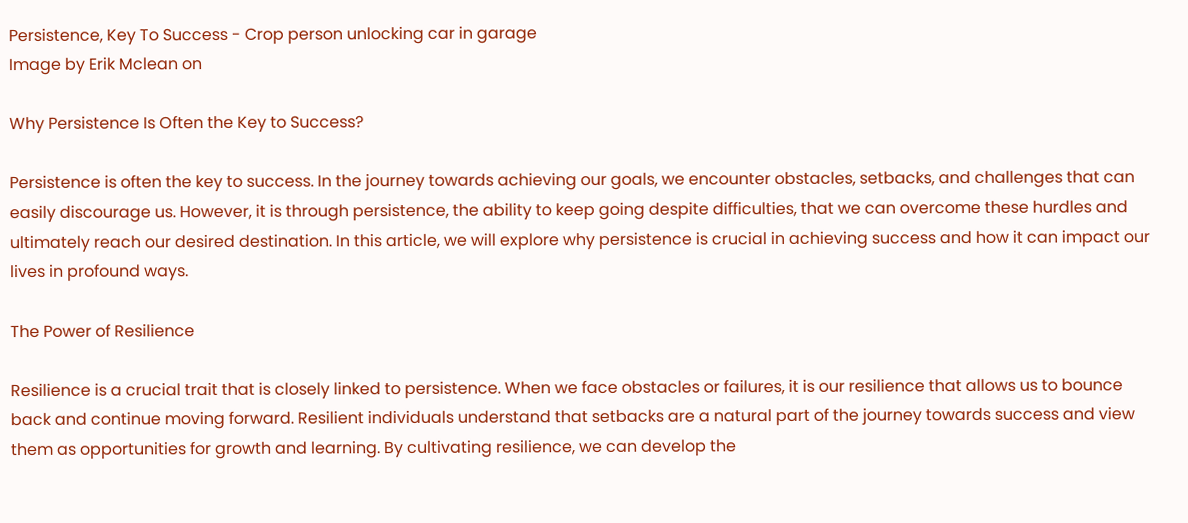Persistence, Key To Success - Crop person unlocking car in garage
Image by Erik Mclean on

Why Persistence Is Often the Key to Success?

Persistence is often the key to success. In the journey towards achieving our goals, we encounter obstacles, setbacks, and challenges that can easily discourage us. However, it is through persistence, the ability to keep going despite difficulties, that we can overcome these hurdles and ultimately reach our desired destination. In this article, we will explore why persistence is crucial in achieving success and how it can impact our lives in profound ways.

The Power of Resilience

Resilience is a crucial trait that is closely linked to persistence. When we face obstacles or failures, it is our resilience that allows us to bounce back and continue moving forward. Resilient individuals understand that setbacks are a natural part of the journey towards success and view them as opportunities for growth and learning. By cultivating resilience, we can develop the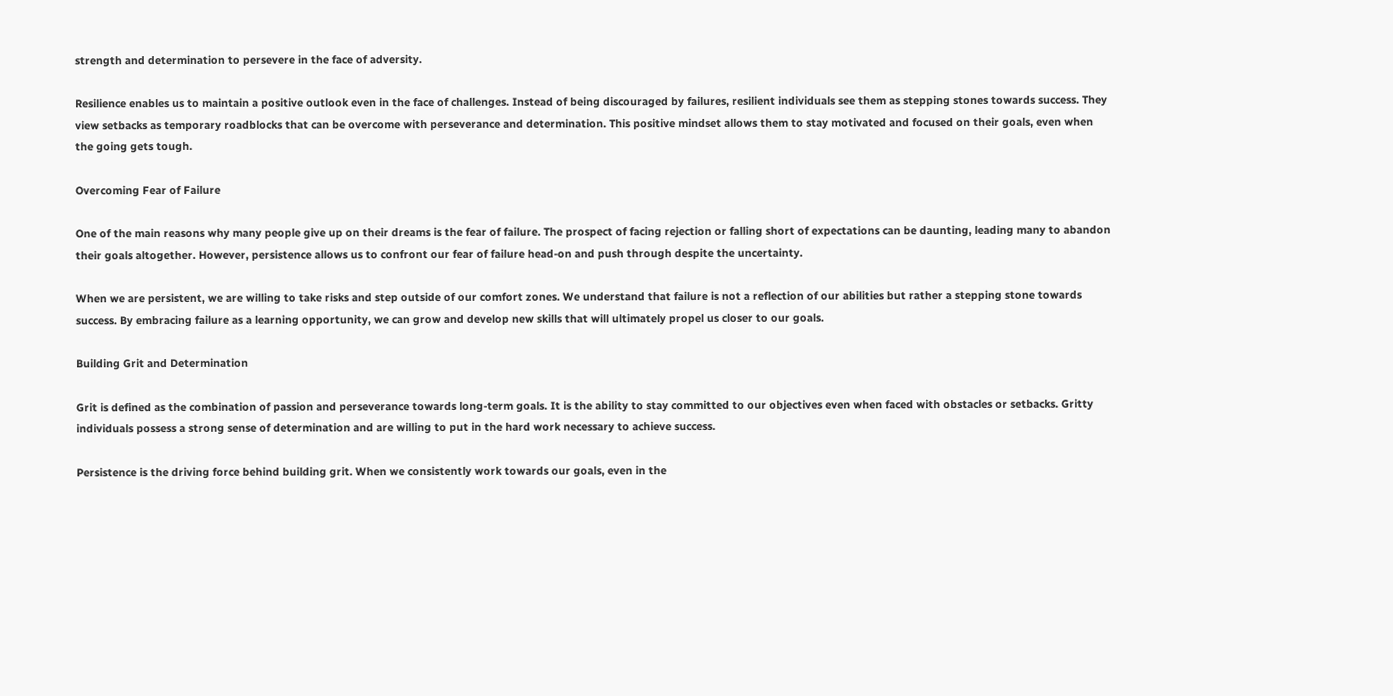strength and determination to persevere in the face of adversity.

Resilience enables us to maintain a positive outlook even in the face of challenges. Instead of being discouraged by failures, resilient individuals see them as stepping stones towards success. They view setbacks as temporary roadblocks that can be overcome with perseverance and determination. This positive mindset allows them to stay motivated and focused on their goals, even when the going gets tough.

Overcoming Fear of Failure

One of the main reasons why many people give up on their dreams is the fear of failure. The prospect of facing rejection or falling short of expectations can be daunting, leading many to abandon their goals altogether. However, persistence allows us to confront our fear of failure head-on and push through despite the uncertainty.

When we are persistent, we are willing to take risks and step outside of our comfort zones. We understand that failure is not a reflection of our abilities but rather a stepping stone towards success. By embracing failure as a learning opportunity, we can grow and develop new skills that will ultimately propel us closer to our goals.

Building Grit and Determination

Grit is defined as the combination of passion and perseverance towards long-term goals. It is the ability to stay committed to our objectives even when faced with obstacles or setbacks. Gritty individuals possess a strong sense of determination and are willing to put in the hard work necessary to achieve success.

Persistence is the driving force behind building grit. When we consistently work towards our goals, even in the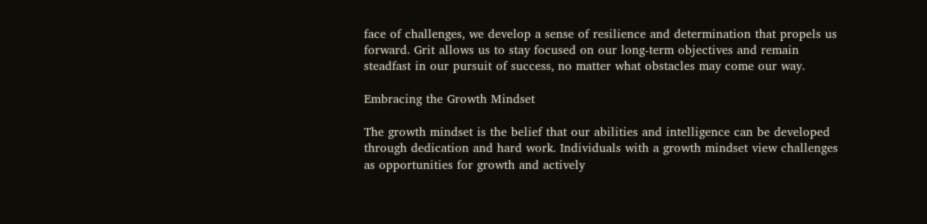face of challenges, we develop a sense of resilience and determination that propels us forward. Grit allows us to stay focused on our long-term objectives and remain steadfast in our pursuit of success, no matter what obstacles may come our way.

Embracing the Growth Mindset

The growth mindset is the belief that our abilities and intelligence can be developed through dedication and hard work. Individuals with a growth mindset view challenges as opportunities for growth and actively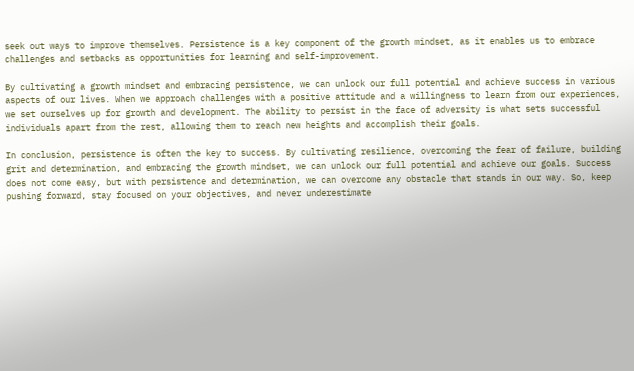seek out ways to improve themselves. Persistence is a key component of the growth mindset, as it enables us to embrace challenges and setbacks as opportunities for learning and self-improvement.

By cultivating a growth mindset and embracing persistence, we can unlock our full potential and achieve success in various aspects of our lives. When we approach challenges with a positive attitude and a willingness to learn from our experiences, we set ourselves up for growth and development. The ability to persist in the face of adversity is what sets successful individuals apart from the rest, allowing them to reach new heights and accomplish their goals.

In conclusion, persistence is often the key to success. By cultivating resilience, overcoming the fear of failure, building grit and determination, and embracing the growth mindset, we can unlock our full potential and achieve our goals. Success does not come easy, but with persistence and determination, we can overcome any obstacle that stands in our way. So, keep pushing forward, stay focused on your objectives, and never underestimate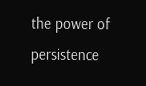the power of persistence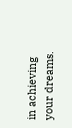in achieving your dreams.